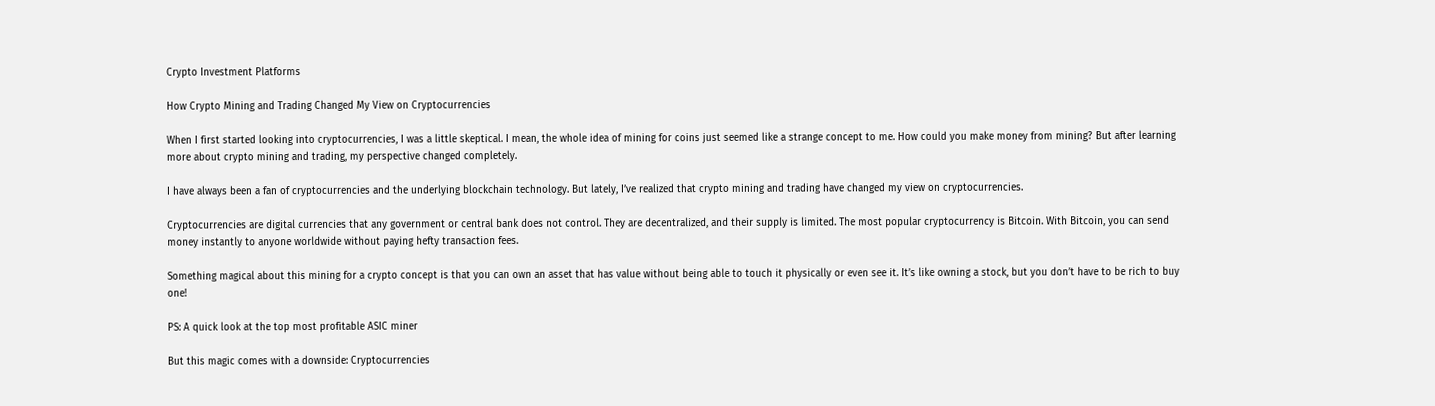Crypto Investment Platforms

How Crypto Mining and Trading Changed My View on Cryptocurrencies

When I first started looking into cryptocurrencies, I was a little skeptical. I mean, the whole idea of mining for coins just seemed like a strange concept to me. How could you make money from mining? But after learning more about crypto mining and trading, my perspective changed completely.

I have always been a fan of cryptocurrencies and the underlying blockchain technology. But lately, I’ve realized that crypto mining and trading have changed my view on cryptocurrencies.

Cryptocurrencies are digital currencies that any government or central bank does not control. They are decentralized, and their supply is limited. The most popular cryptocurrency is Bitcoin. With Bitcoin, you can send money instantly to anyone worldwide without paying hefty transaction fees.

Something magical about this mining for a crypto concept is that you can own an asset that has value without being able to touch it physically or even see it. It’s like owning a stock, but you don’t have to be rich to buy one!

PS: A quick look at the top most profitable ASIC miner

But this magic comes with a downside: Cryptocurrencies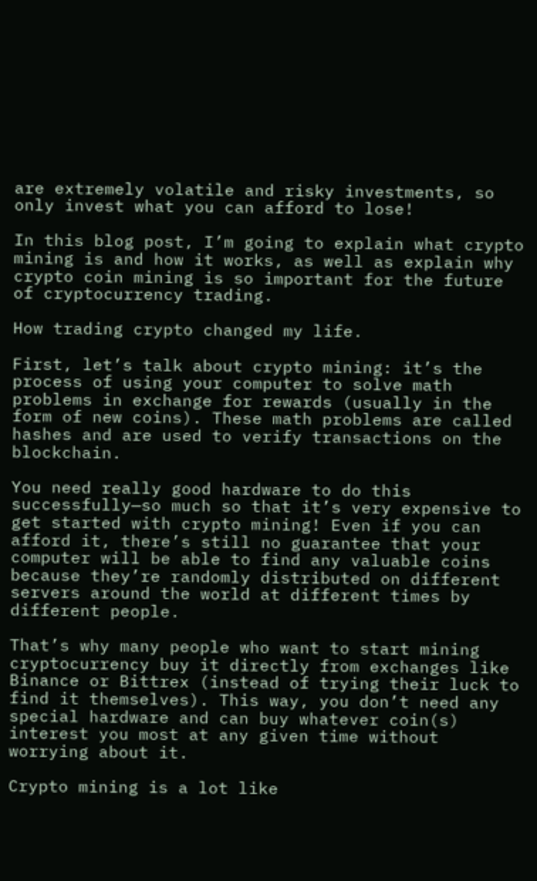are extremely volatile and risky investments, so only invest what you can afford to lose!

In this blog post, I’m going to explain what crypto mining is and how it works, as well as explain why crypto coin mining is so important for the future of cryptocurrency trading.

How trading crypto changed my life.

First, let’s talk about crypto mining: it’s the process of using your computer to solve math problems in exchange for rewards (usually in the form of new coins). These math problems are called hashes and are used to verify transactions on the blockchain.

You need really good hardware to do this successfully—so much so that it’s very expensive to get started with crypto mining! Even if you can afford it, there’s still no guarantee that your computer will be able to find any valuable coins because they’re randomly distributed on different servers around the world at different times by different people.

That’s why many people who want to start mining cryptocurrency buy it directly from exchanges like Binance or Bittrex (instead of trying their luck to find it themselves). This way, you don’t need any special hardware and can buy whatever coin(s) interest you most at any given time without worrying about it.

Crypto mining is a lot like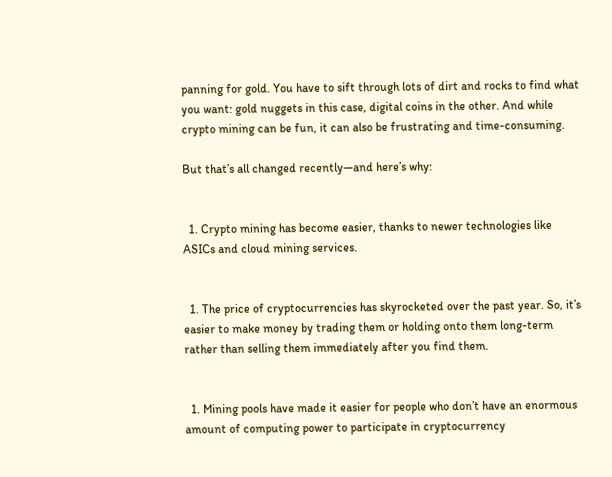panning for gold. You have to sift through lots of dirt and rocks to find what you want: gold nuggets in this case, digital coins in the other. And while crypto mining can be fun, it can also be frustrating and time-consuming.

But that’s all changed recently—and here’s why:


  1. Crypto mining has become easier, thanks to newer technologies like ASICs and cloud mining services.


  1. The price of cryptocurrencies has skyrocketed over the past year. So, it’s easier to make money by trading them or holding onto them long-term rather than selling them immediately after you find them.


  1. Mining pools have made it easier for people who don’t have an enormous amount of computing power to participate in cryptocurrency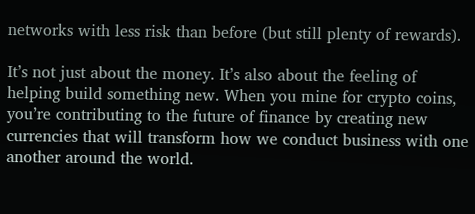networks with less risk than before (but still plenty of rewards).

It’s not just about the money. It’s also about the feeling of helping build something new. When you mine for crypto coins, you’re contributing to the future of finance by creating new currencies that will transform how we conduct business with one another around the world.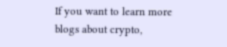If you want to learn more blogs about crypto,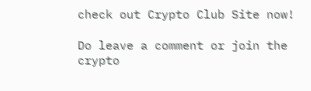check out Crypto Club Site now!

Do leave a comment or join the crypto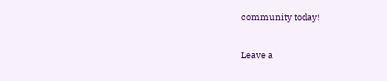community today!

Leave a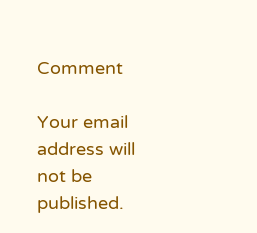Comment

Your email address will not be published.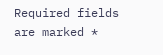Required fields are marked *